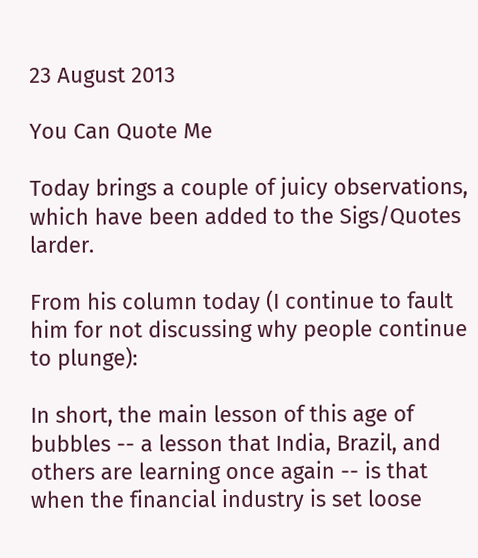23 August 2013

You Can Quote Me

Today brings a couple of juicy observations, which have been added to the Sigs/Quotes larder.

From his column today (I continue to fault him for not discussing why people continue to plunge):

In short, the main lesson of this age of bubbles -- a lesson that India, Brazil, and others are learning once again -- is that when the financial industry is set loose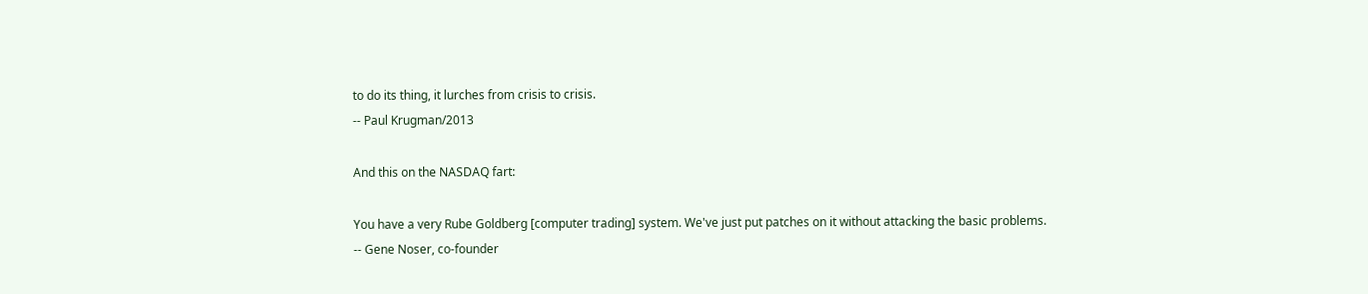to do its thing, it lurches from crisis to crisis.
-- Paul Krugman/2013

And this on the NASDAQ fart:

You have a very Rube Goldberg [computer trading] system. We've just put patches on it without attacking the basic problems.
-- Gene Noser, co-founder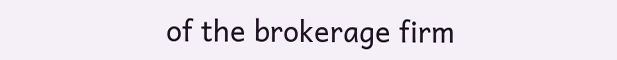of the brokerage firm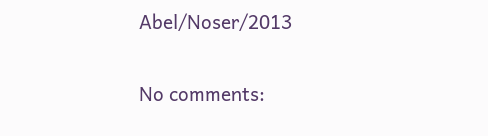Abel/Noser/2013

No comments: